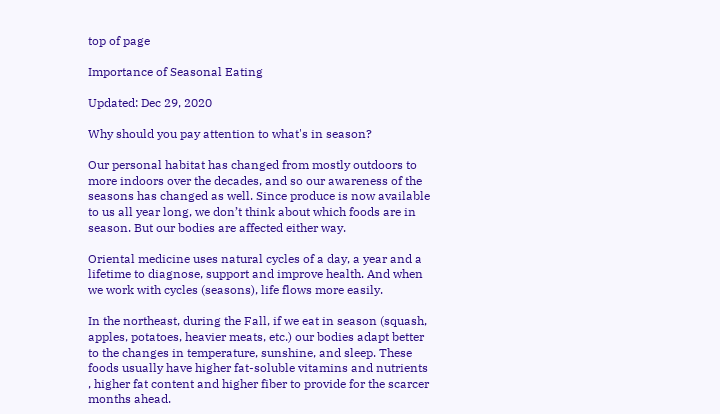top of page

Importance of Seasonal Eating

Updated: Dec 29, 2020

Why should you pay attention to what's in season?

Our personal habitat has changed from mostly outdoors to more indoors over the decades, and so our awareness of the seasons has changed as well. Since produce is now available to us all year long, we don’t think about which foods are in season. But our bodies are affected either way.

Oriental medicine uses natural cycles of a day, a year and a lifetime to diagnose, support and improve health. And when we work with cycles (seasons), life flows more easily.

In the northeast, during the Fall, if we eat in season (squash, apples, potatoes, heavier meats, etc.) our bodies adapt better to the changes in temperature, sunshine, and sleep. These foods usually have higher fat-soluble vitamins and nutrients , higher fat content and higher fiber to provide for the scarcer months ahead.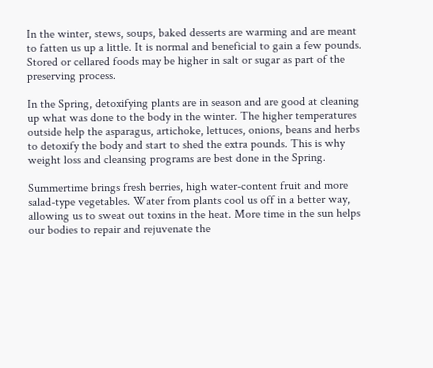In the winter, stews, soups, baked desserts are warming and are meant to fatten us up a little. It is normal and beneficial to gain a few pounds. Stored or cellared foods may be higher in salt or sugar as part of the preserving process.

In the Spring, detoxifying plants are in season and are good at cleaning up what was done to the body in the winter. The higher temperatures outside help the asparagus, artichoke, lettuces, onions, beans and herbs to detoxify the body and start to shed the extra pounds. This is why weight loss and cleansing programs are best done in the Spring.

Summertime brings fresh berries, high water-content fruit and more salad-type vegetables. Water from plants cool us off in a better way, allowing us to sweat out toxins in the heat. More time in the sun helps our bodies to repair and rejuvenate the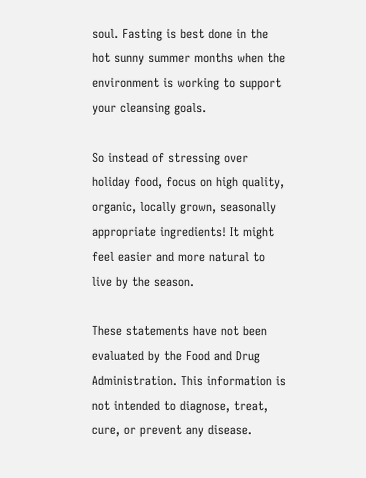soul. Fasting is best done in the hot sunny summer months when the environment is working to support your cleansing goals.

So instead of stressing over holiday food, focus on high quality, organic, locally grown, seasonally appropriate ingredients! It might feel easier and more natural to live by the season.

These statements have not been evaluated by the Food and Drug Administration. This information is not intended to diagnose, treat, cure, or prevent any disease.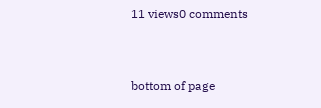11 views0 comments


bottom of page